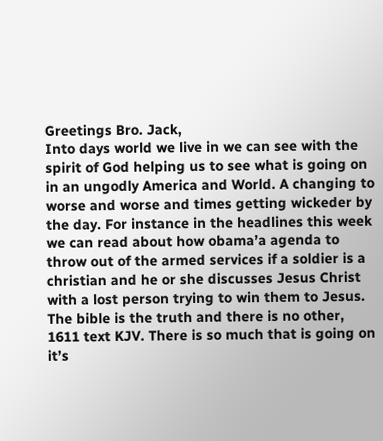Greetings Bro. Jack,
Into days world we live in we can see with the spirit of God helping us to see what is going on in an ungodly America and World. A changing to worse and worse and times getting wickeder by the day. For instance in the headlines this week we can read about how obama’a agenda to throw out of the armed services if a soldier is a christian and he or she discusses Jesus Christ with a lost person trying to win them to Jesus. The bible is the truth and there is no other, 1611 text KJV. There is so much that is going on it’s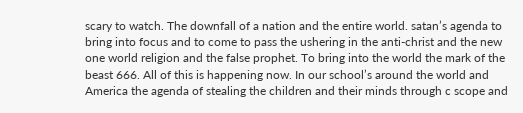scary to watch. The downfall of a nation and the entire world. satan’s agenda to bring into focus and to come to pass the ushering in the anti-christ and the new one world religion and the false prophet. To bring into the world the mark of the beast 666. All of this is happening now. In our school’s around the world and America the agenda of stealing the children and their minds through c scope and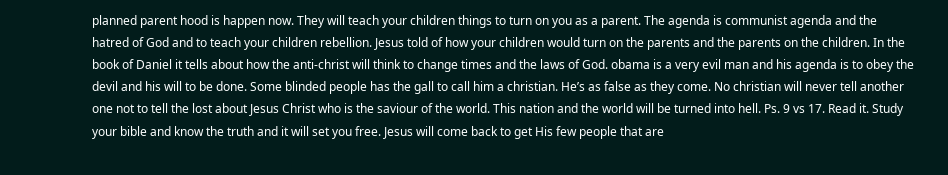planned parent hood is happen now. They will teach your children things to turn on you as a parent. The agenda is communist agenda and the hatred of God and to teach your children rebellion. Jesus told of how your children would turn on the parents and the parents on the children. In the book of Daniel it tells about how the anti-christ will think to change times and the laws of God. obama is a very evil man and his agenda is to obey the devil and his will to be done. Some blinded people has the gall to call him a christian. He’s as false as they come. No christian will never tell another one not to tell the lost about Jesus Christ who is the saviour of the world. This nation and the world will be turned into hell. Ps. 9 vs 17. Read it. Study your bible and know the truth and it will set you free. Jesus will come back to get His few people that are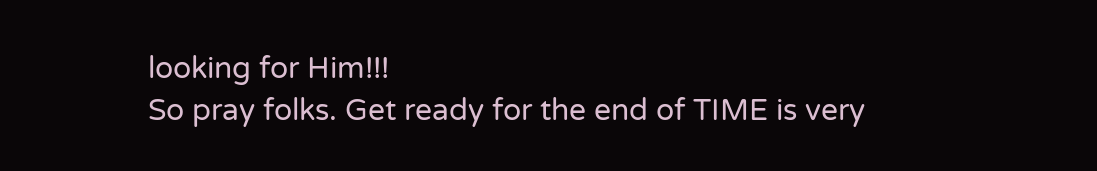looking for Him!!!
So pray folks. Get ready for the end of TIME is very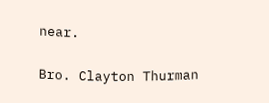near.

Bro. Clayton Thurman